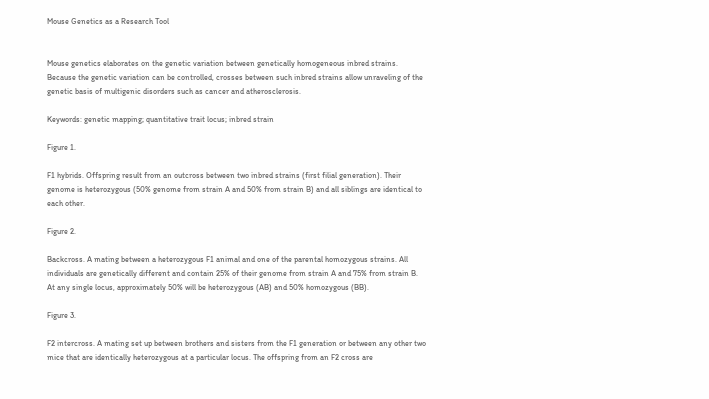Mouse Genetics as a Research Tool


Mouse genetics elaborates on the genetic variation between genetically homogeneous inbred strains. Because the genetic variation can be controlled, crosses between such inbred strains allow unraveling of the genetic basis of multigenic disorders such as cancer and atherosclerosis.

Keywords: genetic mapping; quantitative trait locus; inbred strain

Figure 1.

F1 hybrids. Offspring result from an outcross between two inbred strains (first filial generation). Their genome is heterozygous (50% genome from strain A and 50% from strain B) and all siblings are identical to each other.

Figure 2.

Backcross. A mating between a heterozygous F1 animal and one of the parental homozygous strains. All individuals are genetically different and contain 25% of their genome from strain A and 75% from strain B. At any single locus, approximately 50% will be heterozygous (AB) and 50% homozygous (BB).

Figure 3.

F2 intercross. A mating set up between brothers and sisters from the F1 generation or between any other two mice that are identically heterozygous at a particular locus. The offspring from an F2 cross are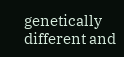genetically different and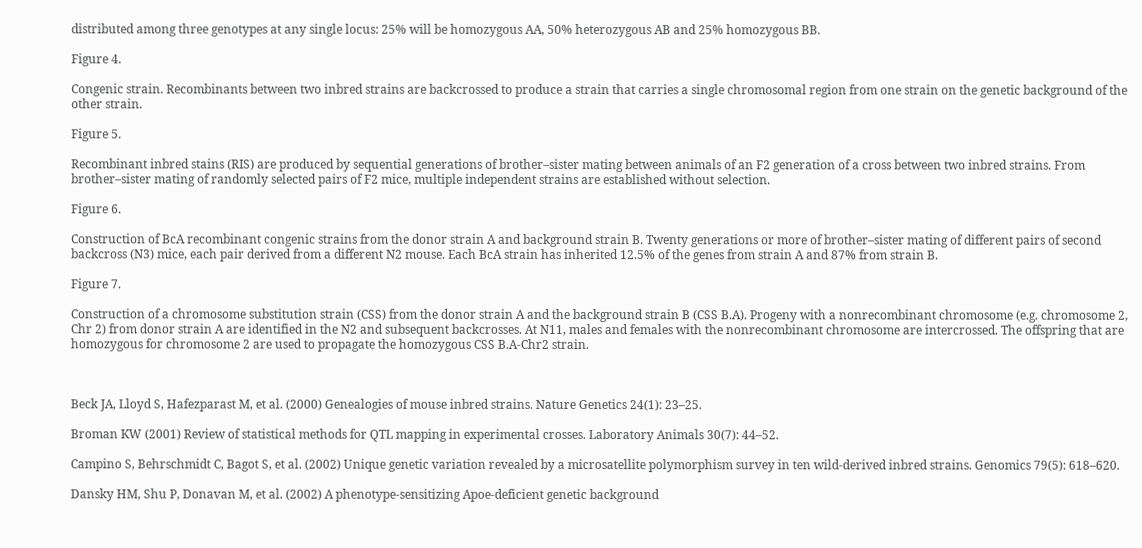distributed among three genotypes at any single locus: 25% will be homozygous AA, 50% heterozygous AB and 25% homozygous BB.

Figure 4.

Congenic strain. Recombinants between two inbred strains are backcrossed to produce a strain that carries a single chromosomal region from one strain on the genetic background of the other strain.

Figure 5.

Recombinant inbred stains (RIS) are produced by sequential generations of brother–sister mating between animals of an F2 generation of a cross between two inbred strains. From brother–sister mating of randomly selected pairs of F2 mice, multiple independent strains are established without selection.

Figure 6.

Construction of BcA recombinant congenic strains from the donor strain A and background strain B. Twenty generations or more of brother–sister mating of different pairs of second backcross (N3) mice, each pair derived from a different N2 mouse. Each BcA strain has inherited 12.5% of the genes from strain A and 87% from strain B.

Figure 7.

Construction of a chromosome substitution strain (CSS) from the donor strain A and the background strain B (CSS B.A). Progeny with a nonrecombinant chromosome (e.g. chromosome 2, Chr 2) from donor strain A are identified in the N2 and subsequent backcrosses. At N11, males and females with the nonrecombinant chromosome are intercrossed. The offspring that are homozygous for chromosome 2 are used to propagate the homozygous CSS B.A‐Chr2 strain.



Beck JA, Lloyd S, Hafezparast M, et al. (2000) Genealogies of mouse inbred strains. Nature Genetics 24(1): 23–25.

Broman KW (2001) Review of statistical methods for QTL mapping in experimental crosses. Laboratory Animals 30(7): 44–52.

Campino S, Behrschmidt C, Bagot S, et al. (2002) Unique genetic variation revealed by a microsatellite polymorphism survey in ten wild‐derived inbred strains. Genomics 79(5): 618–620.

Dansky HM, Shu P, Donavan M, et al. (2002) A phenotype‐sensitizing Apoe‐deficient genetic background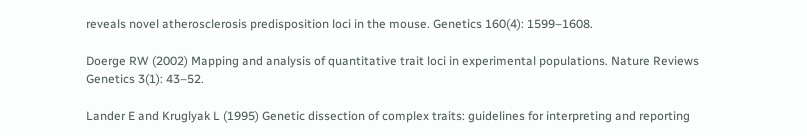reveals novel atherosclerosis predisposition loci in the mouse. Genetics 160(4): 1599–1608.

Doerge RW (2002) Mapping and analysis of quantitative trait loci in experimental populations. Nature Reviews Genetics 3(1): 43–52.

Lander E and Kruglyak L (1995) Genetic dissection of complex traits: guidelines for interpreting and reporting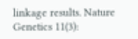linkage results. Nature Genetics 11(3):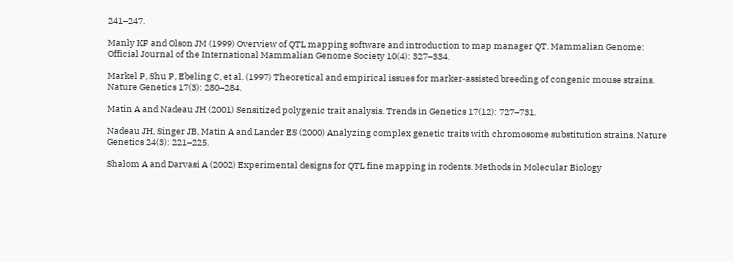241–247.

Manly KF and Olson JM (1999) Overview of QTL mapping software and introduction to map manager QT. Mammalian Genome: Official Journal of the International Mammalian Genome Society 10(4): 327–334.

Markel P, Shu P, Ebeling C, et al. (1997) Theoretical and empirical issues for marker‐assisted breeding of congenic mouse strains. Nature Genetics 17(3): 280–284.

Matin A and Nadeau JH (2001) Sensitized polygenic trait analysis. Trends in Genetics 17(12): 727–731.

Nadeau JH, Singer JB, Matin A and Lander ES (2000) Analyzing complex genetic traits with chromosome substitution strains. Nature Genetics 24(3): 221–225.

Shalom A and Darvasi A (2002) Experimental designs for QTL fine mapping in rodents. Methods in Molecular Biology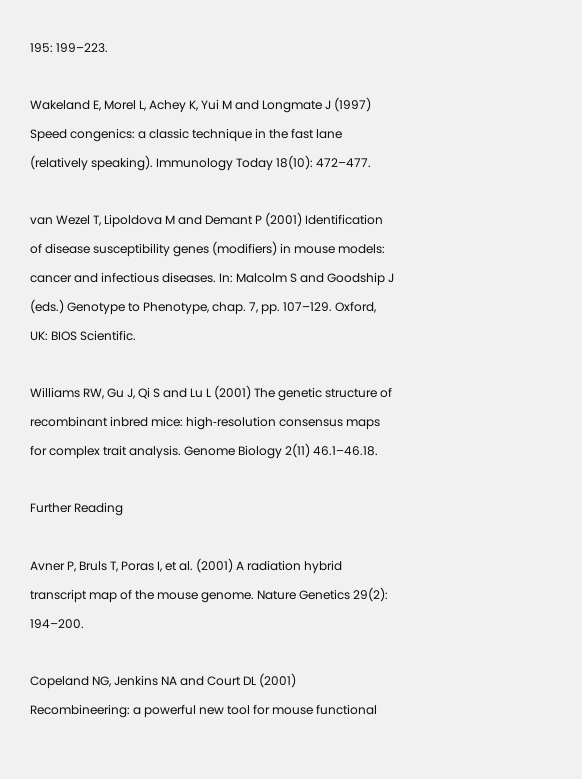195: 199–223.

Wakeland E, Morel L, Achey K, Yui M and Longmate J (1997) Speed congenics: a classic technique in the fast lane (relatively speaking). Immunology Today 18(10): 472–477.

van Wezel T, Lipoldova M and Demant P (2001) Identification of disease susceptibility genes (modifiers) in mouse models: cancer and infectious diseases. In: Malcolm S and Goodship J (eds.) Genotype to Phenotype, chap. 7, pp. 107–129. Oxford, UK: BIOS Scientific.

Williams RW, Gu J, Qi S and Lu L (2001) The genetic structure of recombinant inbred mice: high‐resolution consensus maps for complex trait analysis. Genome Biology 2(11) 46.1–46.18.

Further Reading

Avner P, Bruls T, Poras I, et al. (2001) A radiation hybrid transcript map of the mouse genome. Nature Genetics 29(2): 194–200.

Copeland NG, Jenkins NA and Court DL (2001) Recombineering: a powerful new tool for mouse functional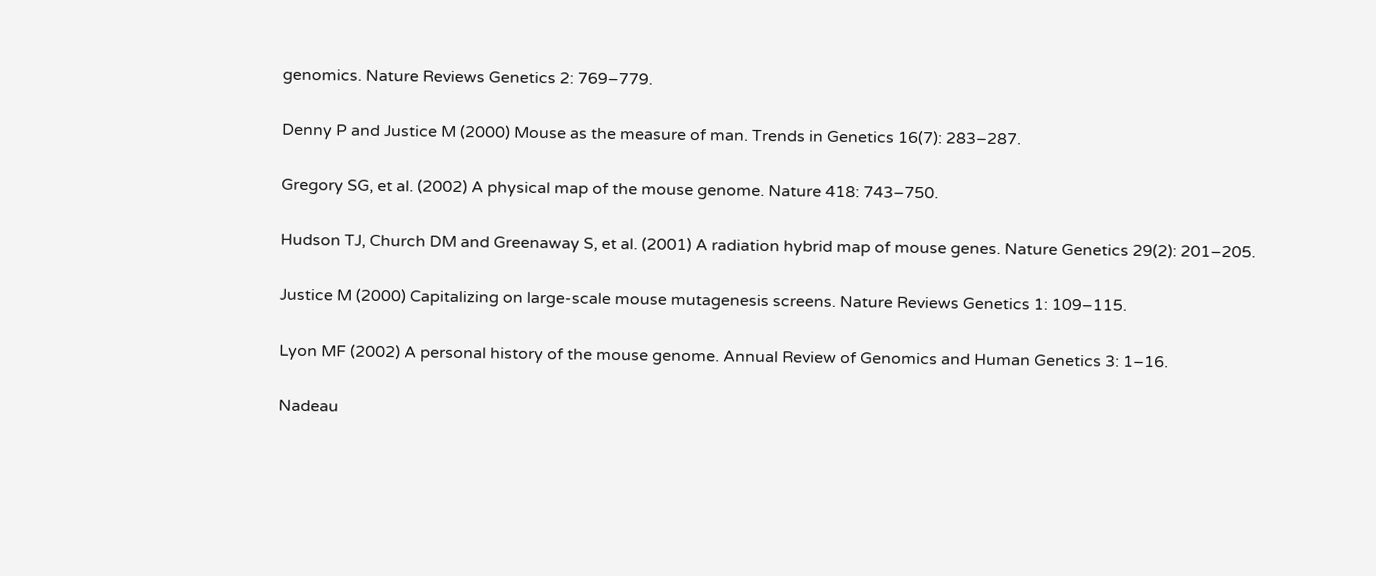genomics. Nature Reviews Genetics 2: 769–779.

Denny P and Justice M (2000) Mouse as the measure of man. Trends in Genetics 16(7): 283–287.

Gregory SG, et al. (2002) A physical map of the mouse genome. Nature 418: 743–750.

Hudson TJ, Church DM and Greenaway S, et al. (2001) A radiation hybrid map of mouse genes. Nature Genetics 29(2): 201–205.

Justice M (2000) Capitalizing on large‐scale mouse mutagenesis screens. Nature Reviews Genetics 1: 109–115.

Lyon MF (2002) A personal history of the mouse genome. Annual Review of Genomics and Human Genetics 3: 1–16.

Nadeau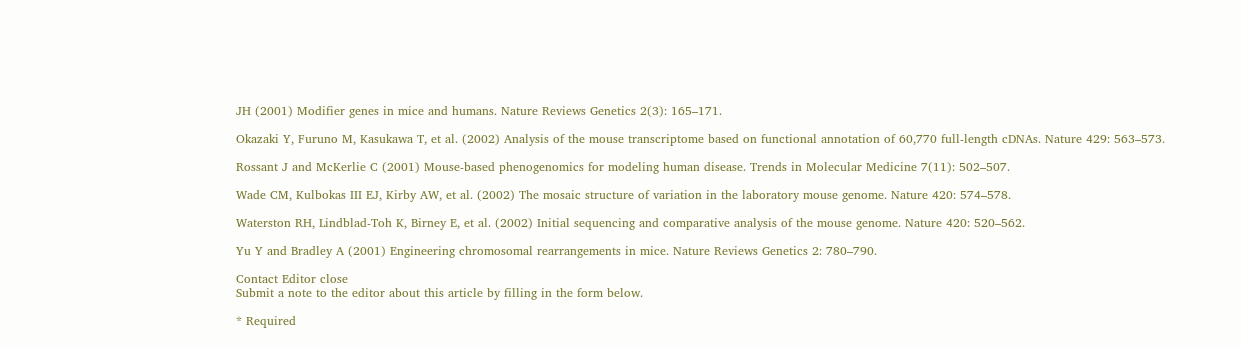JH (2001) Modifier genes in mice and humans. Nature Reviews Genetics 2(3): 165–171.

Okazaki Y, Furuno M, Kasukawa T, et al. (2002) Analysis of the mouse transcriptome based on functional annotation of 60,770 full‐length cDNAs. Nature 429: 563–573.

Rossant J and McKerlie C (2001) Mouse‐based phenogenomics for modeling human disease. Trends in Molecular Medicine 7(11): 502–507.

Wade CM, Kulbokas III EJ, Kirby AW, et al. (2002) The mosaic structure of variation in the laboratory mouse genome. Nature 420: 574–578.

Waterston RH, Lindblad‐Toh K, Birney E, et al. (2002) Initial sequencing and comparative analysis of the mouse genome. Nature 420: 520–562.

Yu Y and Bradley A (2001) Engineering chromosomal rearrangements in mice. Nature Reviews Genetics 2: 780–790.

Contact Editor close
Submit a note to the editor about this article by filling in the form below.

* Required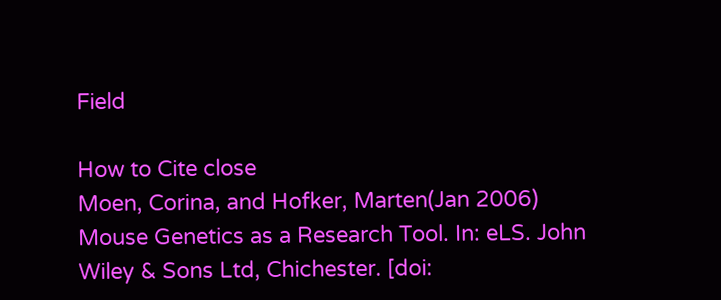Field

How to Cite close
Moen, Corina, and Hofker, Marten(Jan 2006) Mouse Genetics as a Research Tool. In: eLS. John Wiley & Sons Ltd, Chichester. [doi: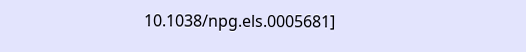10.1038/npg.els.0005681]